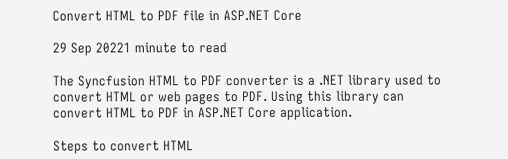Convert HTML to PDF file in ASP.NET Core

29 Sep 20221 minute to read

The Syncfusion HTML to PDF converter is a .NET library used to convert HTML or web pages to PDF. Using this library can convert HTML to PDF in ASP.NET Core application.

Steps to convert HTML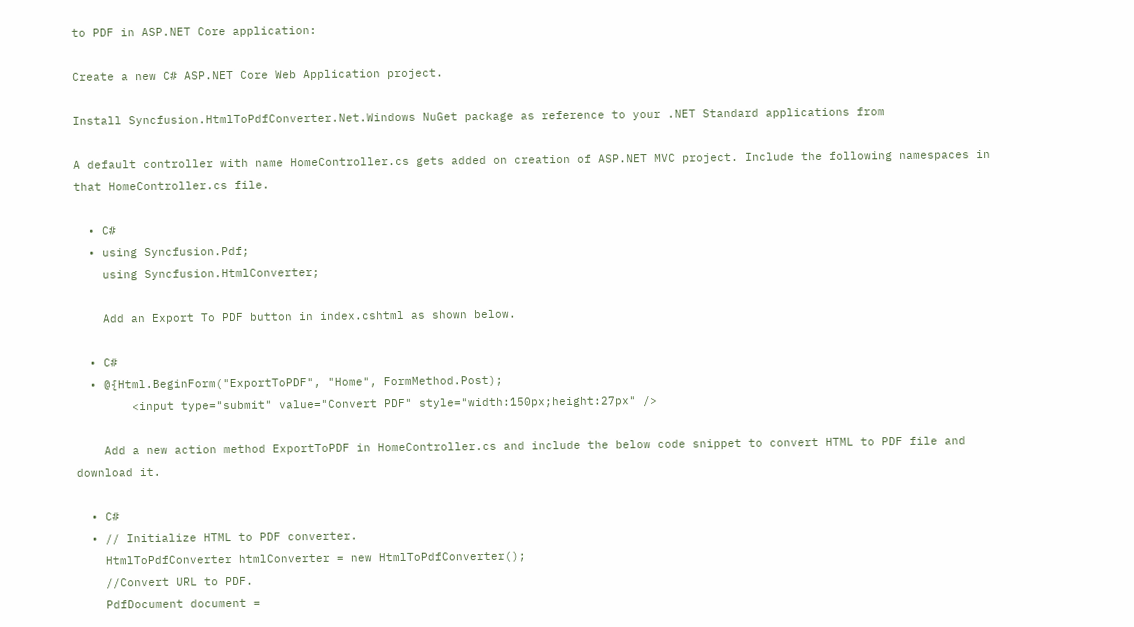to PDF in ASP.NET Core application:

Create a new C# ASP.NET Core Web Application project.

Install Syncfusion.HtmlToPdfConverter.Net.Windows NuGet package as reference to your .NET Standard applications from

A default controller with name HomeController.cs gets added on creation of ASP.NET MVC project. Include the following namespaces in that HomeController.cs file.

  • C#
  • using Syncfusion.Pdf;
    using Syncfusion.HtmlConverter;

    Add an Export To PDF button in index.cshtml as shown below.

  • C#
  • @{Html.BeginForm("ExportToPDF", "Home", FormMethod.Post);
        <input type="submit" value="Convert PDF" style="width:150px;height:27px" />

    Add a new action method ExportToPDF in HomeController.cs and include the below code snippet to convert HTML to PDF file and download it.

  • C#
  • // Initialize HTML to PDF converter.
    HtmlToPdfConverter htmlConverter = new HtmlToPdfConverter();
    //Convert URL to PDF.
    PdfDocument document =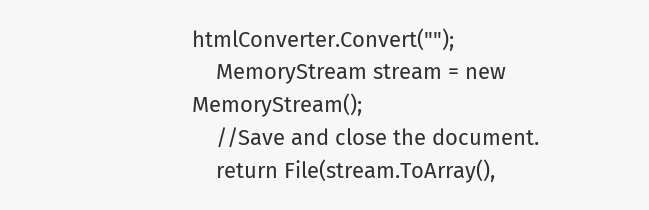htmlConverter.Convert("");
    MemoryStream stream = new MemoryStream();
    //Save and close the document.
    return File(stream.ToArray(),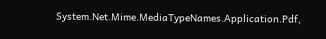System.Net.Mime.MediaTypeNames.Application.Pdf,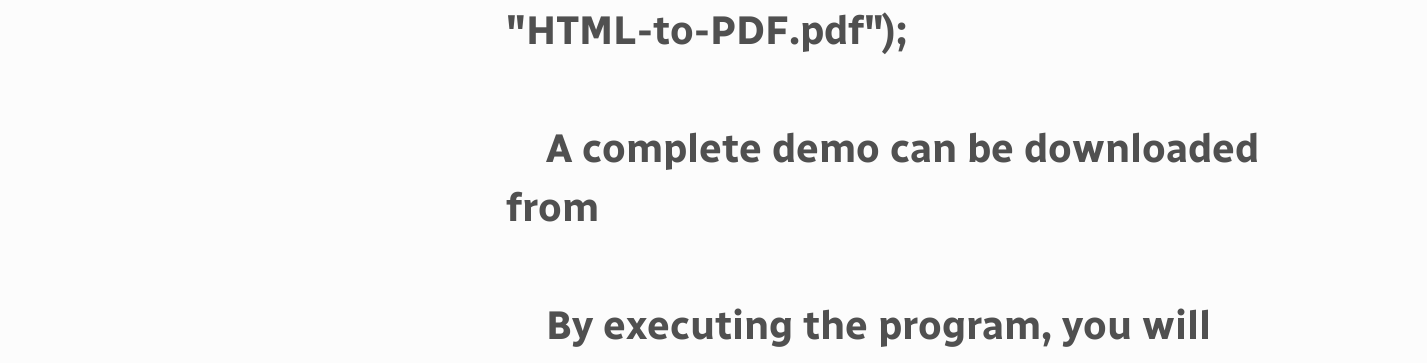"HTML-to-PDF.pdf");

    A complete demo can be downloaded from

    By executing the program, you will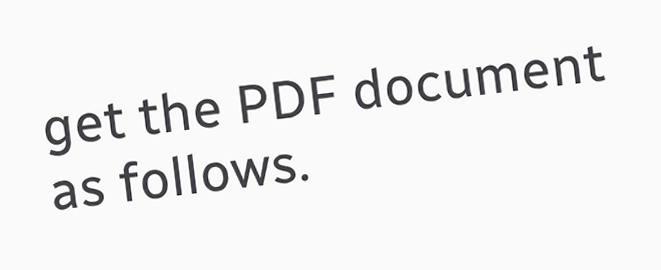get the PDF document as follows.